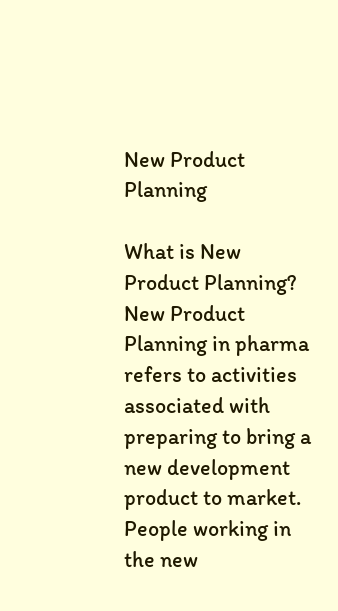New Product Planning

What is New Product Planning?
New Product Planning in pharma refers to activities associated with preparing to bring a new development product to market. People working in the new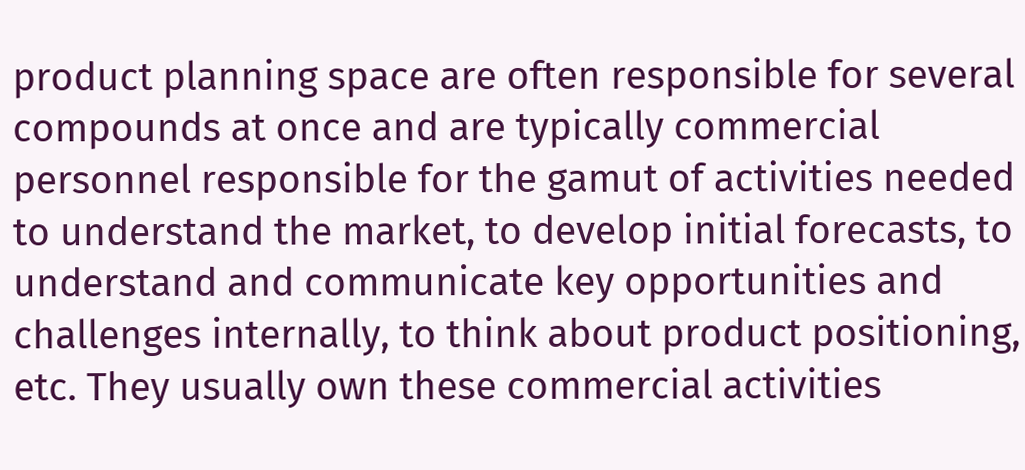product planning space are often responsible for several compounds at once and are typically commercial personnel responsible for the gamut of activities needed to understand the market, to develop initial forecasts, to understand and communicate key opportunities and challenges internally, to think about product positioning, etc. They usually own these commercial activities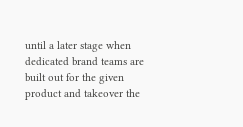until a later stage when dedicated brand teams are built out for the given product and takeover the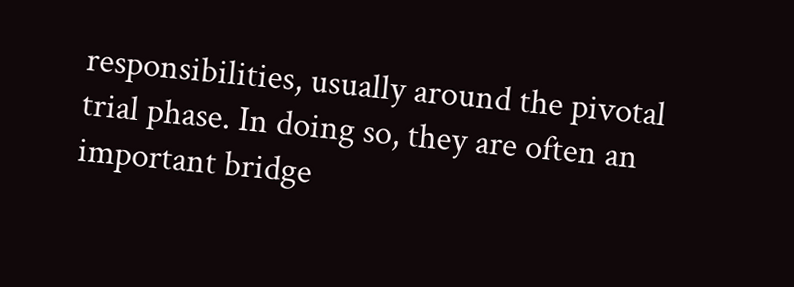responsibilities, usually around the pivotal trial phase. In doing so, they are often an important bridge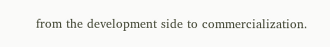from the development side to commercialization.